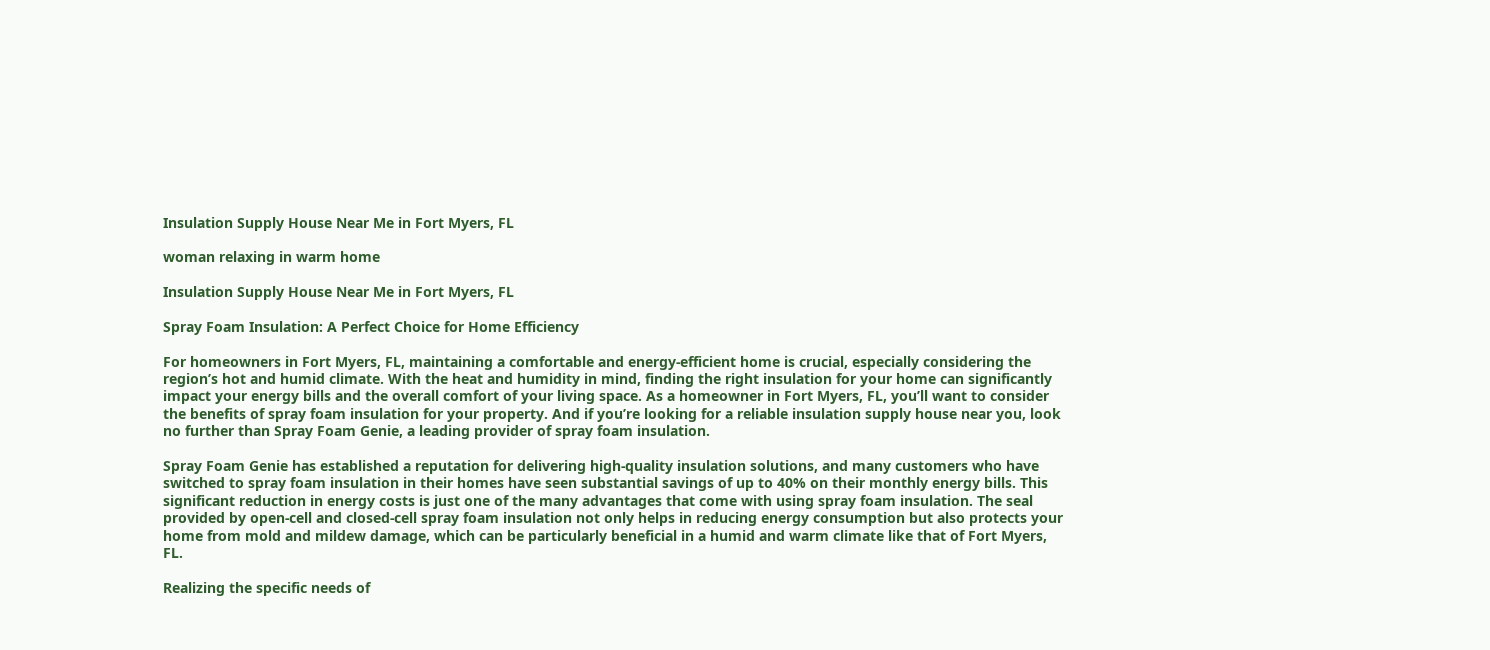Insulation Supply House Near Me in Fort Myers, FL

woman relaxing in warm home

Insulation Supply House Near Me in Fort Myers, FL

Spray Foam Insulation: A Perfect Choice for Home Efficiency

For homeowners in Fort Myers, FL, maintaining a comfortable and energy-efficient home is crucial, especially considering the region’s hot and humid climate. With the heat and humidity in mind, finding the right insulation for your home can significantly impact your energy bills and the overall comfort of your living space. As a homeowner in Fort Myers, FL, you’ll want to consider the benefits of spray foam insulation for your property. And if you’re looking for a reliable insulation supply house near you, look no further than Spray Foam Genie, a leading provider of spray foam insulation.

Spray Foam Genie has established a reputation for delivering high-quality insulation solutions, and many customers who have switched to spray foam insulation in their homes have seen substantial savings of up to 40% on their monthly energy bills. This significant reduction in energy costs is just one of the many advantages that come with using spray foam insulation. The seal provided by open-cell and closed-cell spray foam insulation not only helps in reducing energy consumption but also protects your home from mold and mildew damage, which can be particularly beneficial in a humid and warm climate like that of Fort Myers, FL.

Realizing the specific needs of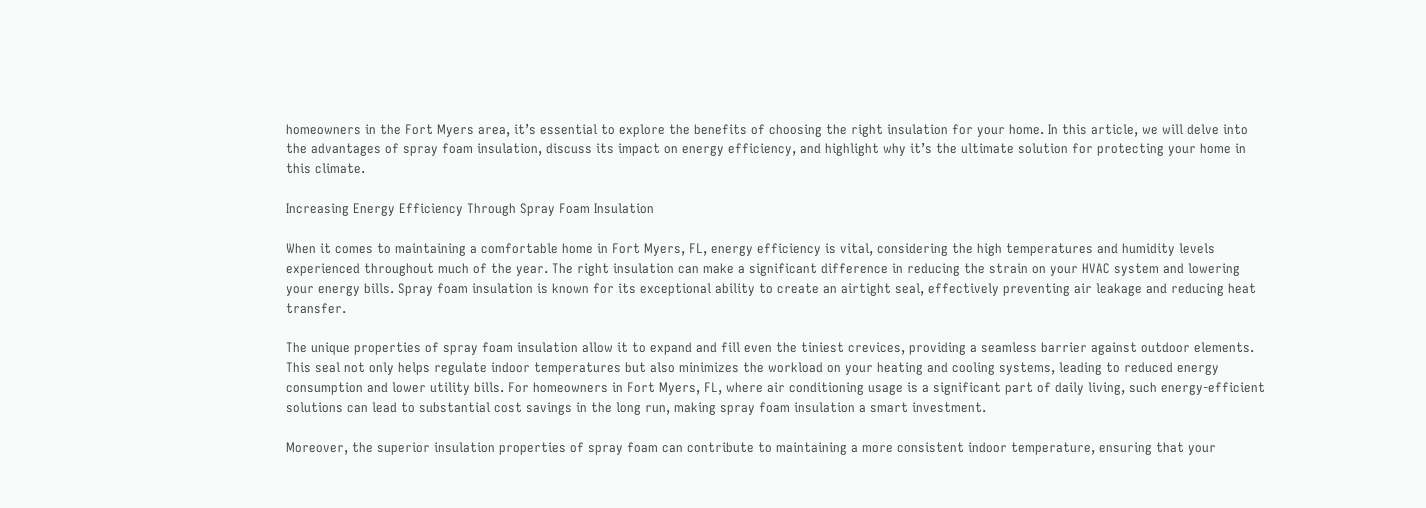homeowners in the Fort Myers area, it’s essential to explore the benefits of choosing the right insulation for your home. In this article, we will delve into the advantages of spray foam insulation, discuss its impact on energy efficiency, and highlight why it’s the ultimate solution for protecting your home in this climate.

Increasing Energy Efficiency Through Spray Foam Insulation

When it comes to maintaining a comfortable home in Fort Myers, FL, energy efficiency is vital, considering the high temperatures and humidity levels experienced throughout much of the year. The right insulation can make a significant difference in reducing the strain on your HVAC system and lowering your energy bills. Spray foam insulation is known for its exceptional ability to create an airtight seal, effectively preventing air leakage and reducing heat transfer.

The unique properties of spray foam insulation allow it to expand and fill even the tiniest crevices, providing a seamless barrier against outdoor elements. This seal not only helps regulate indoor temperatures but also minimizes the workload on your heating and cooling systems, leading to reduced energy consumption and lower utility bills. For homeowners in Fort Myers, FL, where air conditioning usage is a significant part of daily living, such energy-efficient solutions can lead to substantial cost savings in the long run, making spray foam insulation a smart investment.

Moreover, the superior insulation properties of spray foam can contribute to maintaining a more consistent indoor temperature, ensuring that your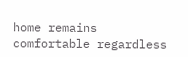home remains comfortable regardless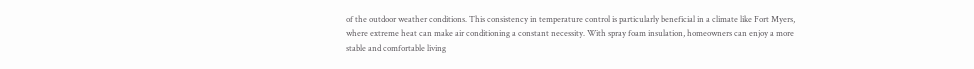of the outdoor weather conditions. This consistency in temperature control is particularly beneficial in a climate like Fort Myers, where extreme heat can make air conditioning a constant necessity. With spray foam insulation, homeowners can enjoy a more stable and comfortable living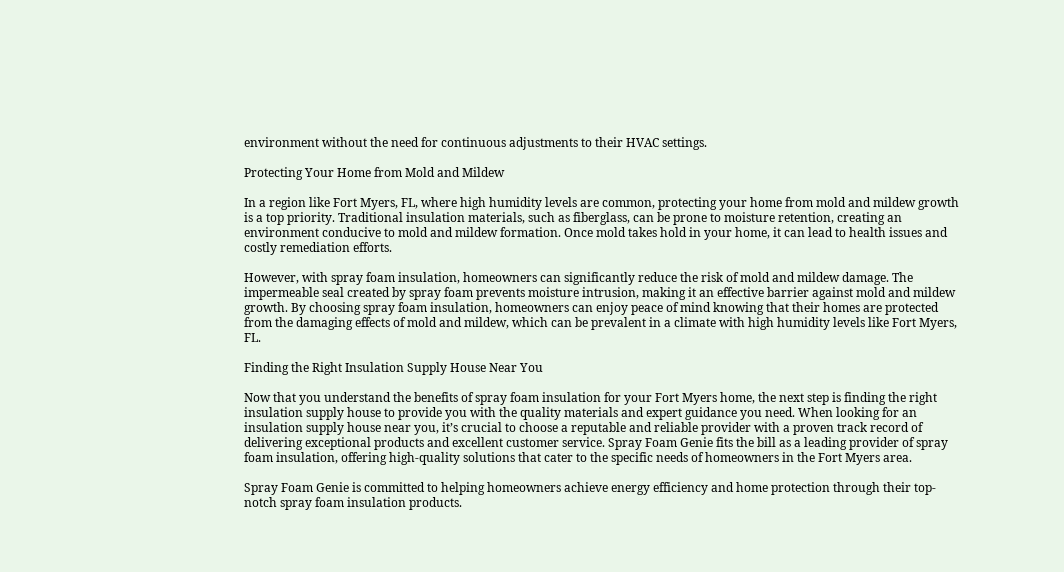environment without the need for continuous adjustments to their HVAC settings.

Protecting Your Home from Mold and Mildew

In a region like Fort Myers, FL, where high humidity levels are common, protecting your home from mold and mildew growth is a top priority. Traditional insulation materials, such as fiberglass, can be prone to moisture retention, creating an environment conducive to mold and mildew formation. Once mold takes hold in your home, it can lead to health issues and costly remediation efforts.

However, with spray foam insulation, homeowners can significantly reduce the risk of mold and mildew damage. The impermeable seal created by spray foam prevents moisture intrusion, making it an effective barrier against mold and mildew growth. By choosing spray foam insulation, homeowners can enjoy peace of mind knowing that their homes are protected from the damaging effects of mold and mildew, which can be prevalent in a climate with high humidity levels like Fort Myers, FL.

Finding the Right Insulation Supply House Near You

Now that you understand the benefits of spray foam insulation for your Fort Myers home, the next step is finding the right insulation supply house to provide you with the quality materials and expert guidance you need. When looking for an insulation supply house near you, it’s crucial to choose a reputable and reliable provider with a proven track record of delivering exceptional products and excellent customer service. Spray Foam Genie fits the bill as a leading provider of spray foam insulation, offering high-quality solutions that cater to the specific needs of homeowners in the Fort Myers area.

Spray Foam Genie is committed to helping homeowners achieve energy efficiency and home protection through their top-notch spray foam insulation products.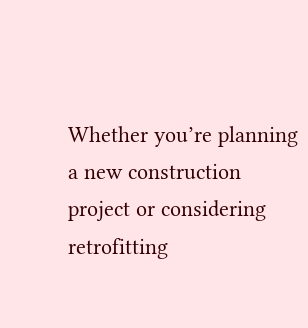Whether you’re planning a new construction project or considering retrofitting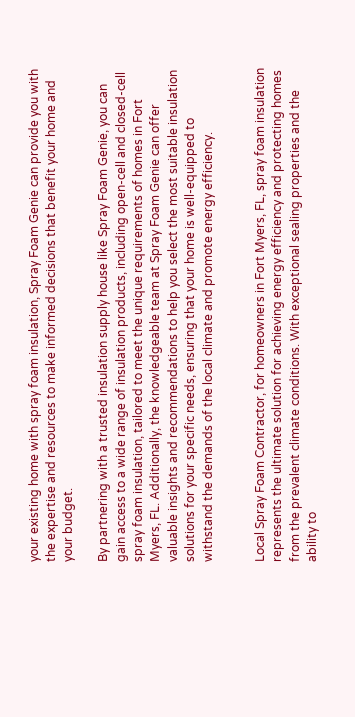your existing home with spray foam insulation, Spray Foam Genie can provide you with the expertise and resources to make informed decisions that benefit your home and your budget.

By partnering with a trusted insulation supply house like Spray Foam Genie, you can gain access to a wide range of insulation products, including open-cell and closed-cell spray foam insulation, tailored to meet the unique requirements of homes in Fort Myers, FL. Additionally, the knowledgeable team at Spray Foam Genie can offer valuable insights and recommendations to help you select the most suitable insulation solutions for your specific needs, ensuring that your home is well-equipped to withstand the demands of the local climate and promote energy efficiency.


Local Spray Foam Contractor, for homeowners in Fort Myers, FL, spray foam insulation represents the ultimate solution for achieving energy efficiency and protecting homes from the prevalent climate conditions. With exceptional sealing properties and the ability to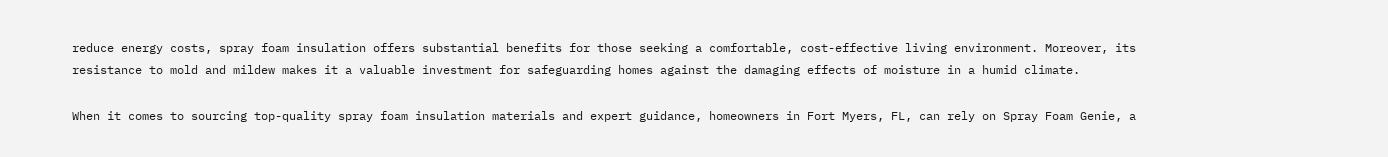reduce energy costs, spray foam insulation offers substantial benefits for those seeking a comfortable, cost-effective living environment. Moreover, its resistance to mold and mildew makes it a valuable investment for safeguarding homes against the damaging effects of moisture in a humid climate.

When it comes to sourcing top-quality spray foam insulation materials and expert guidance, homeowners in Fort Myers, FL, can rely on Spray Foam Genie, a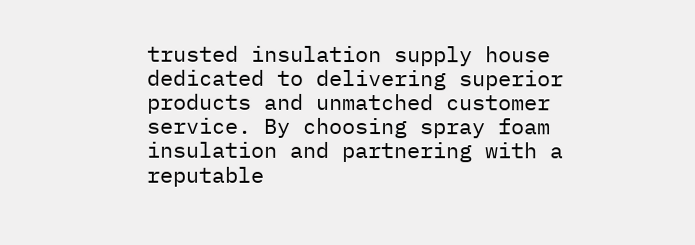trusted insulation supply house dedicated to delivering superior products and unmatched customer service. By choosing spray foam insulation and partnering with a reputable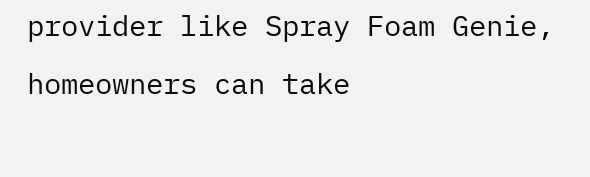provider like Spray Foam Genie, homeowners can take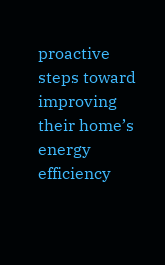proactive steps toward improving their home’s energy efficiency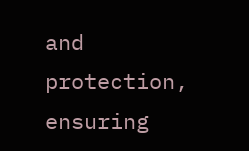and protection, ensuring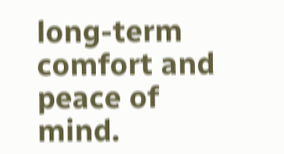long-term comfort and peace of mind.